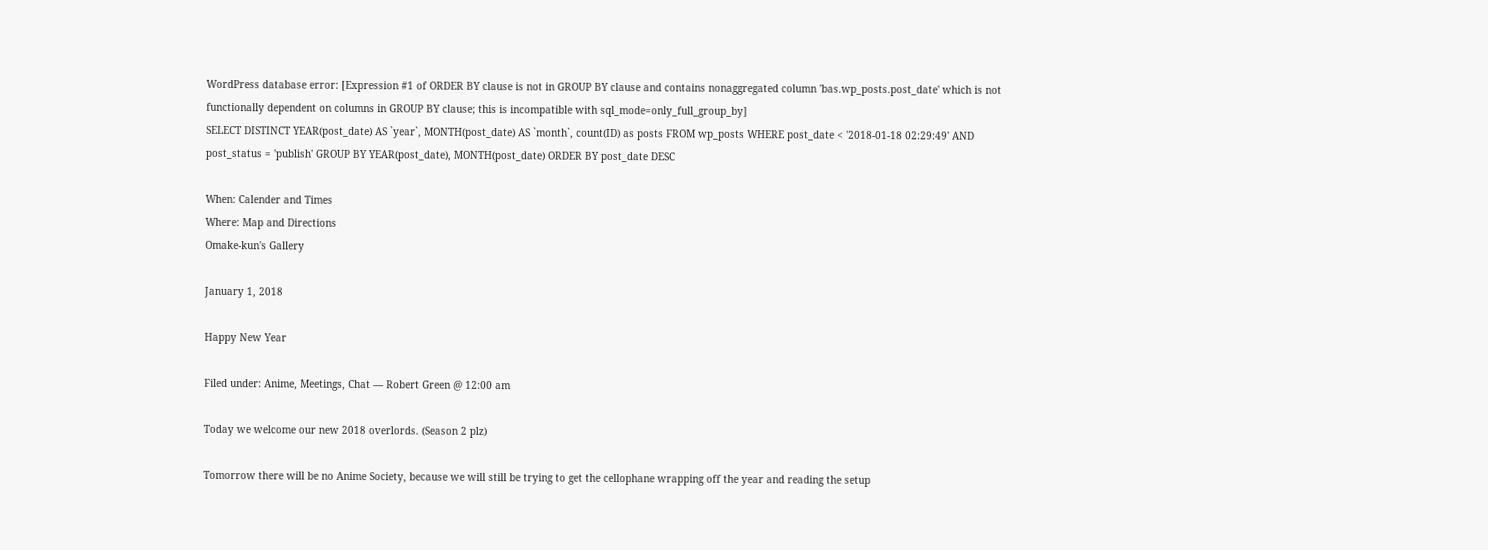WordPress database error: [Expression #1 of ORDER BY clause is not in GROUP BY clause and contains nonaggregated column 'bas.wp_posts.post_date' which is not functionally dependent on columns in GROUP BY clause; this is incompatible with sql_mode=only_full_group_by]
SELECT DISTINCT YEAR(post_date) AS `year`, MONTH(post_date) AS `month`, count(ID) as posts FROM wp_posts WHERE post_date < '2018-01-18 02:29:49' AND post_status = 'publish' GROUP BY YEAR(post_date), MONTH(post_date) ORDER BY post_date DESC

When: Calender and Times
Where: Map and Directions
Omake-kun's Gallery

January 1, 2018

Happy New Year

Filed under: Anime, Meetings, Chat — Robert Green @ 12:00 am

Today we welcome our new 2018 overlords. (Season 2 plz)

Tomorrow there will be no Anime Society, because we will still be trying to get the cellophane wrapping off the year and reading the setup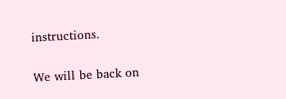instructions.

We will be back on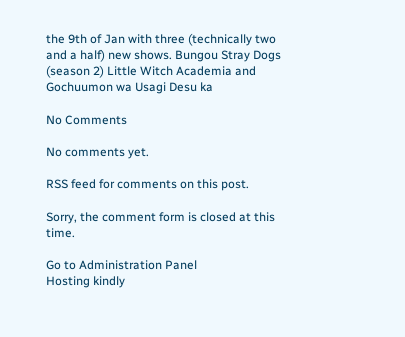the 9th of Jan with three (technically two and a half) new shows. Bungou Stray Dogs (season 2) Little Witch Academia and Gochuumon wa Usagi Desu ka

No Comments

No comments yet.

RSS feed for comments on this post.

Sorry, the comment form is closed at this time.

Go to Administration Panel
Hosting kindly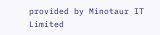provided by Minotaur IT Limited